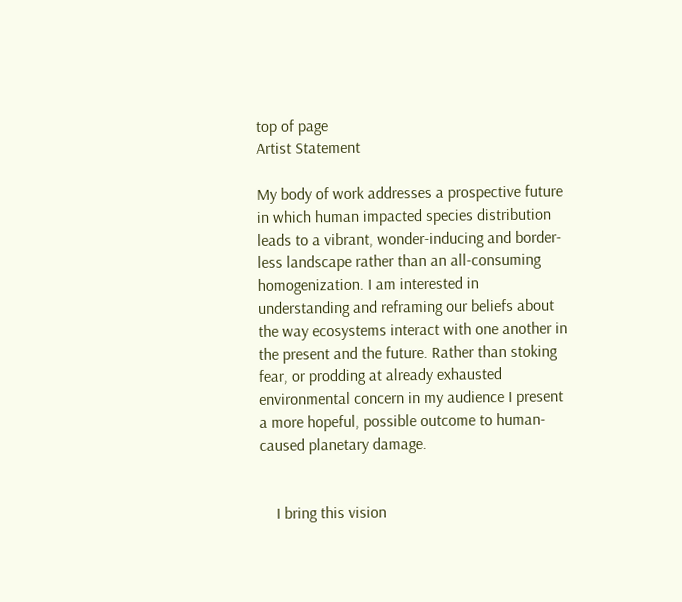top of page
Artist Statement

My body of work addresses a prospective future in which human impacted species distribution leads to a vibrant, wonder-inducing and border-less landscape rather than an all-consuming homogenization. I am interested in understanding and reframing our beliefs about the way ecosystems interact with one another in the present and the future. Rather than stoking fear, or prodding at already exhausted environmental concern in my audience I present a more hopeful, possible outcome to human-caused planetary damage.


    I bring this vision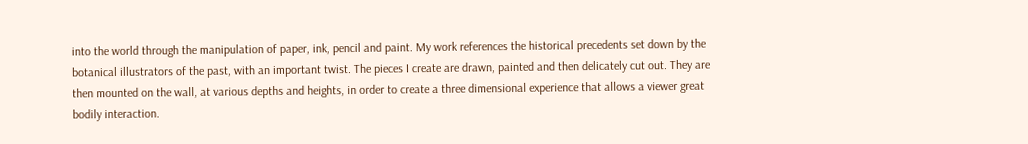into the world through the manipulation of paper, ink, pencil and paint. My work references the historical precedents set down by the botanical illustrators of the past, with an important twist. The pieces I create are drawn, painted and then delicately cut out. They are then mounted on the wall, at various depths and heights, in order to create a three dimensional experience that allows a viewer great bodily interaction.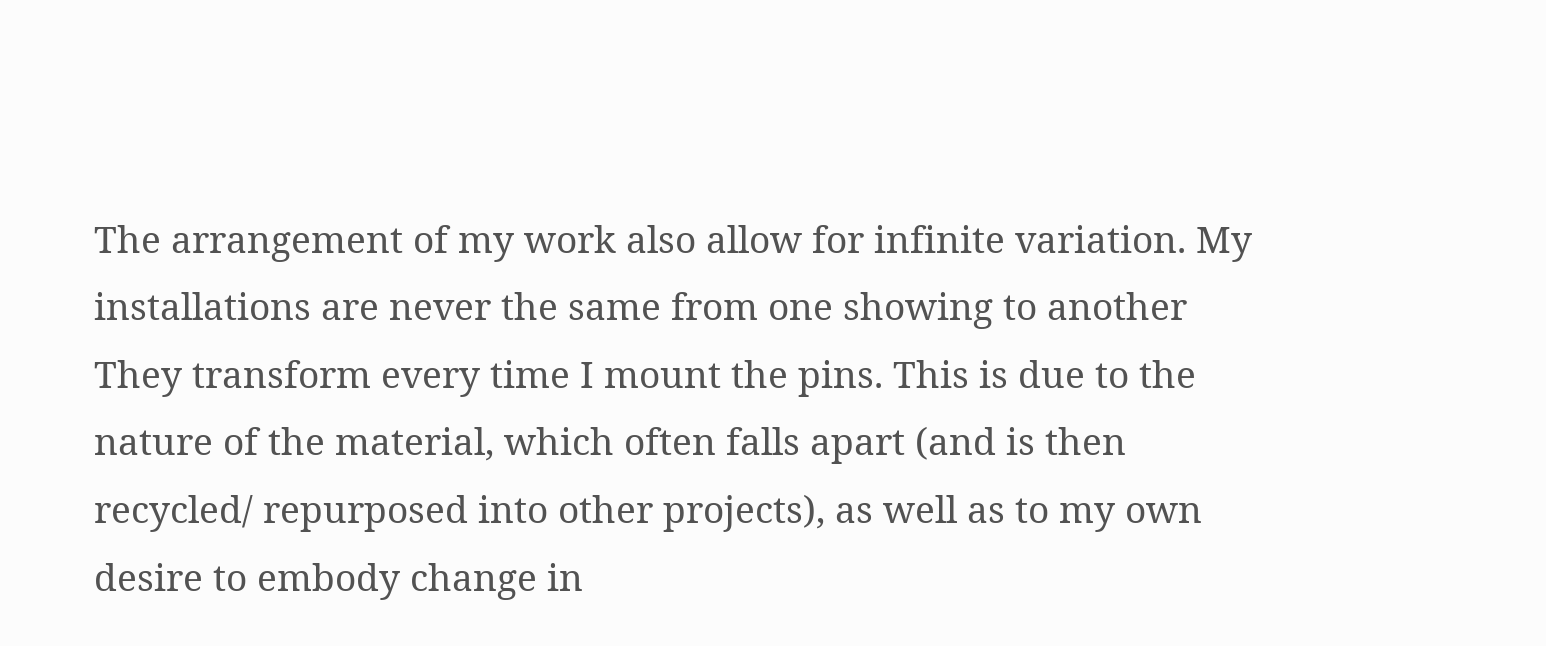The arrangement of my work also allow for infinite variation. My installations are never the same from one showing to another They transform every time I mount the pins. This is due to the nature of the material, which often falls apart (and is then recycled/ repurposed into other projects), as well as to my own desire to embody change in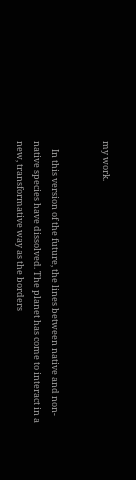my work.


    In this version of the future, the lines between native and non-native species have dissolved. The planet has come to interact in a new, transformative way as the borders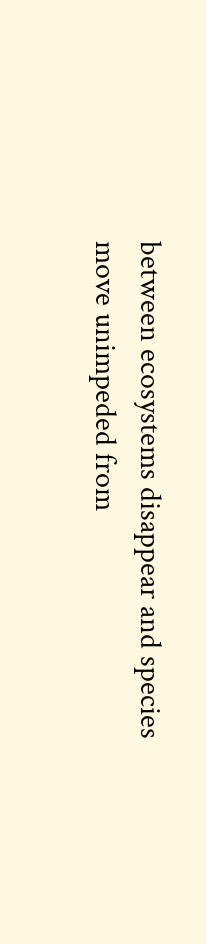between ecosystems disappear and species move unimpeded from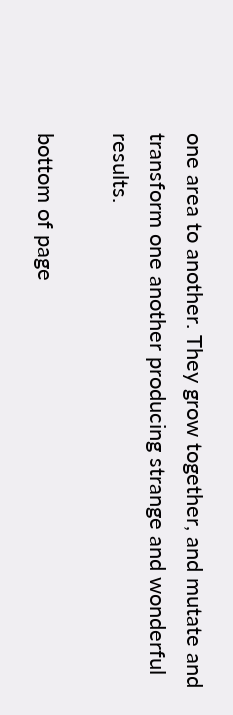one area to another. They grow together, and mutate and transform one another producing strange and wonderful results.

bottom of page